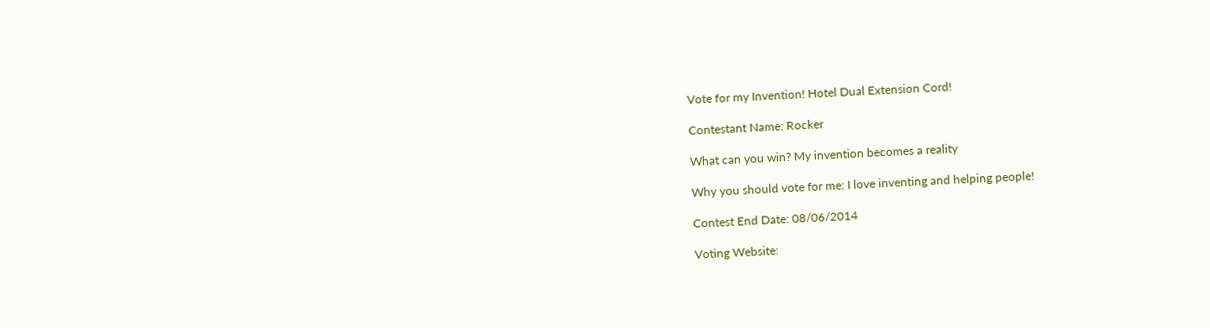Vote for my Invention! Hotel Dual Extension Cord!

Contestant Name: Rocker

What can you win? My invention becomes a reality

Why you should vote for me: I love inventing and helping people!

Contest End Date: 08/06/2014

Voting Website: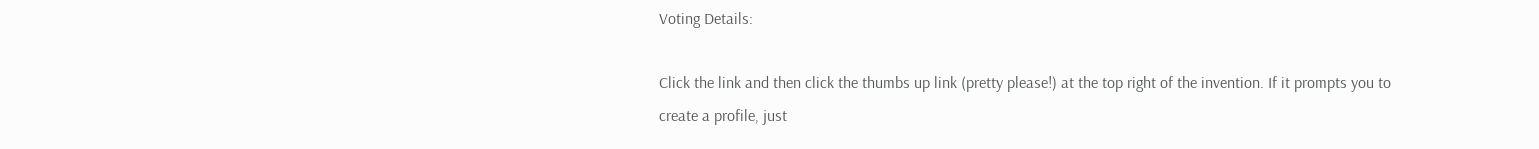Voting Details:

Click the link and then click the thumbs up link (pretty please!) at the top right of the invention. If it prompts you to create a profile, just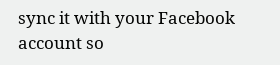sync it with your Facebook account so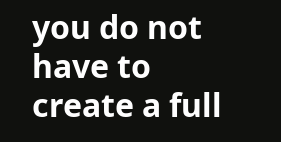you do not have to create a full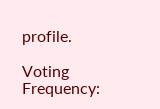profile.

Voting Frequency: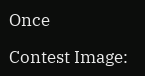Once

Contest Image: